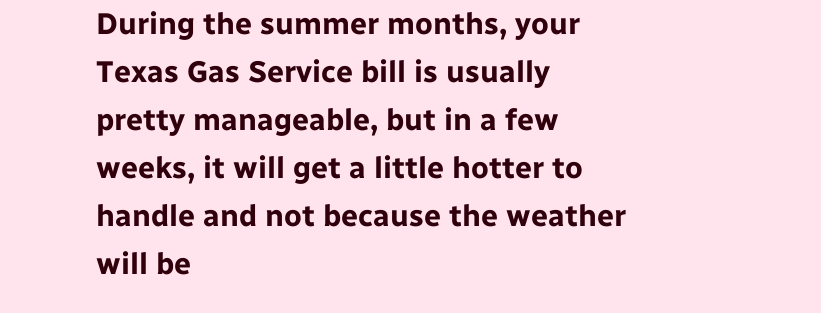During the summer months, your Texas Gas Service bill is usually pretty manageable, but in a few weeks, it will get a little hotter to handle and not because the weather will be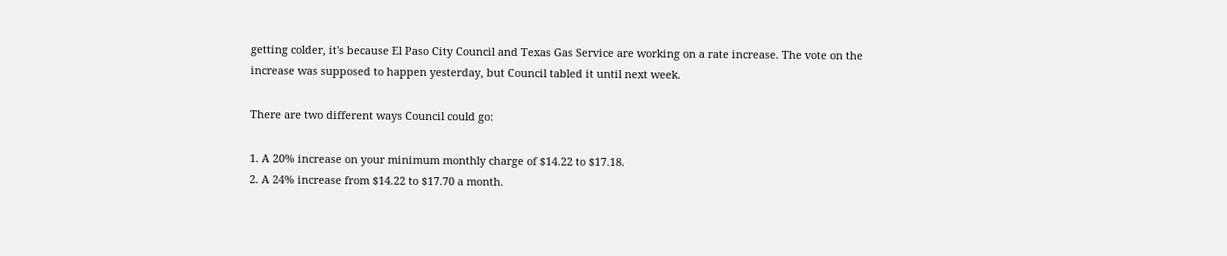getting colder, it's because El Paso City Council and Texas Gas Service are working on a rate increase. The vote on the increase was supposed to happen yesterday, but Council tabled it until next week.

There are two different ways Council could go:

1. A 20% increase on your minimum monthly charge of $14.22 to $17.18.
2. A 24% increase from $14.22 to $17.70 a month.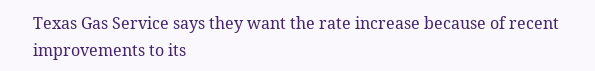Texas Gas Service says they want the rate increase because of recent improvements to its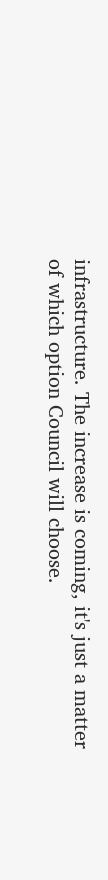infrastructure. The increase is coming, it's just a matter of which option Council will choose.